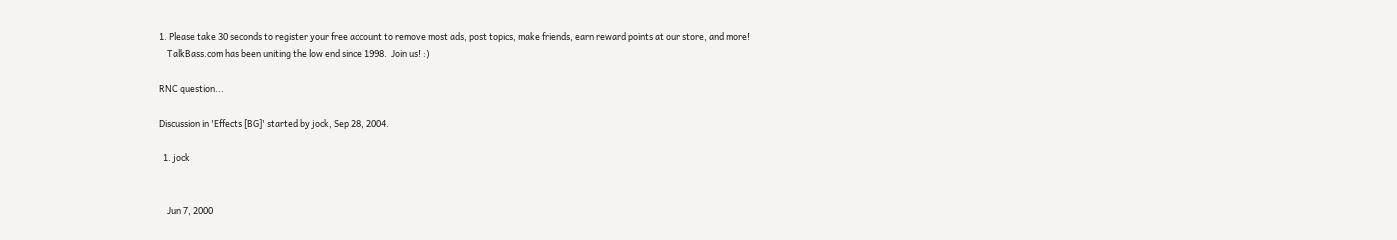1. Please take 30 seconds to register your free account to remove most ads, post topics, make friends, earn reward points at our store, and more!
    TalkBass.com has been uniting the low end since 1998.  Join us! :)

RNC question...

Discussion in 'Effects [BG]' started by jock, Sep 28, 2004.

  1. jock


    Jun 7, 2000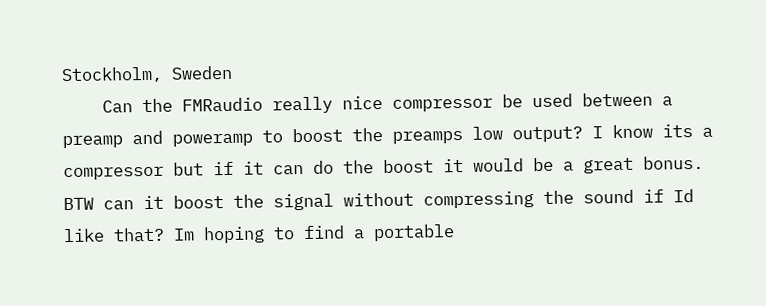Stockholm, Sweden
    Can the FMRaudio really nice compressor be used between a preamp and poweramp to boost the preamps low output? I know its a compressor but if it can do the boost it would be a great bonus. BTW can it boost the signal without compressing the sound if Id like that? Im hoping to find a portable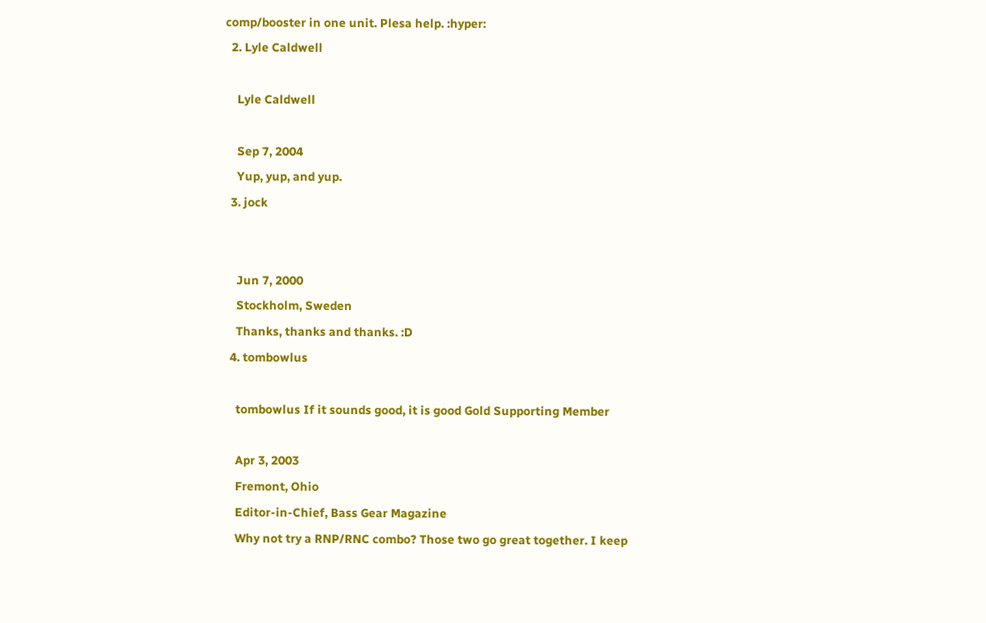comp/booster in one unit. Plesa help. :hyper:
  2. Lyle Caldwell

    Lyle Caldwell

    Sep 7, 2004
    Yup, yup, and yup.
  3. jock


    Jun 7, 2000
    Stockholm, Sweden
    Thanks, thanks and thanks. :D
  4. tombowlus

    tombowlus If it sounds good, it is good Gold Supporting Member

    Apr 3, 2003
    Fremont, Ohio
    Editor-in-Chief, Bass Gear Magazine
    Why not try a RNP/RNC combo? Those two go great together. I keep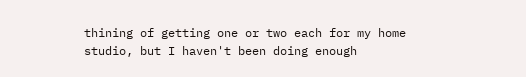thining of getting one or two each for my home studio, but I haven't been doing enough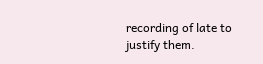recording of late to justify them.